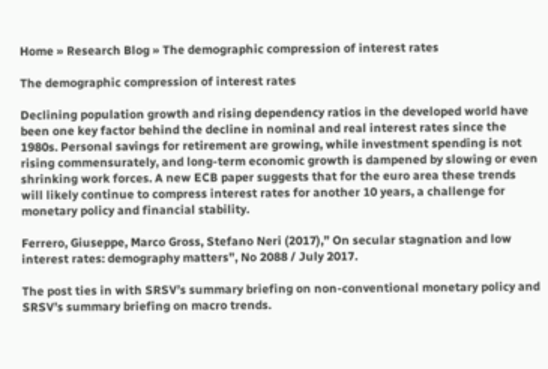Home » Research Blog » The demographic compression of interest rates

The demographic compression of interest rates

Declining population growth and rising dependency ratios in the developed world have been one key factor behind the decline in nominal and real interest rates since the 1980s. Personal savings for retirement are growing, while investment spending is not rising commensurately, and long-term economic growth is dampened by slowing or even shrinking work forces. A new ECB paper suggests that for the euro area these trends will likely continue to compress interest rates for another 10 years, a challenge for monetary policy and financial stability.

Ferrero, Giuseppe, Marco Gross, Stefano Neri (2017),” On secular stagnation and low interest rates: demography matters”, No 2088 / July 2017.

The post ties in with SRSV’s summary briefing on non-conventional monetary policy and SRSV’s summary briefing on macro trends.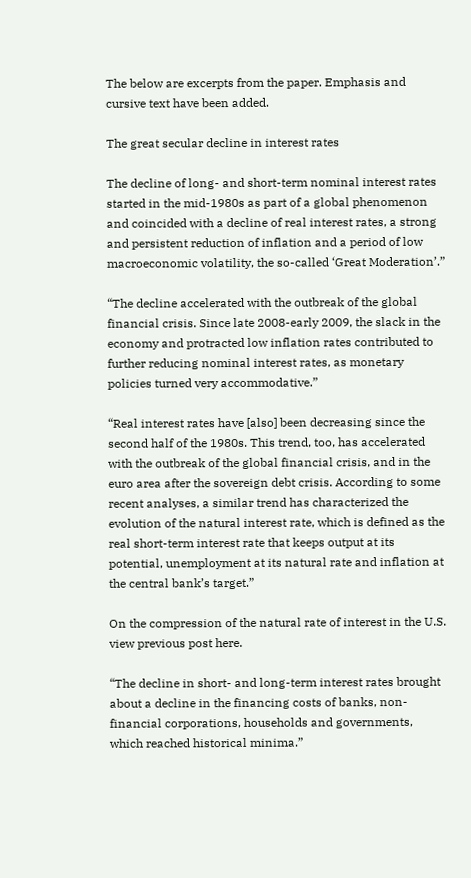The below are excerpts from the paper. Emphasis and cursive text have been added.

The great secular decline in interest rates

The decline of long- and short-term nominal interest rates started in the mid-1980s as part of a global phenomenon and coincided with a decline of real interest rates, a strong and persistent reduction of inflation and a period of low macroeconomic volatility, the so-called ‘Great Moderation’.”

“The decline accelerated with the outbreak of the global financial crisis. Since late 2008-early 2009, the slack in the economy and protracted low inflation rates contributed to further reducing nominal interest rates, as monetary policies turned very accommodative.”

“Real interest rates have [also] been decreasing since the second half of the 1980s. This trend, too, has accelerated with the outbreak of the global financial crisis, and in the euro area after the sovereign debt crisis. According to some recent analyses, a similar trend has characterized the evolution of the natural interest rate, which is defined as the real short-term interest rate that keeps output at its potential, unemployment at its natural rate and inflation at the central bank’s target.”

On the compression of the natural rate of interest in the U.S. view previous post here.

“The decline in short- and long-term interest rates brought about a decline in the financing costs of banks, non-financial corporations, households and governments, which reached historical minima.”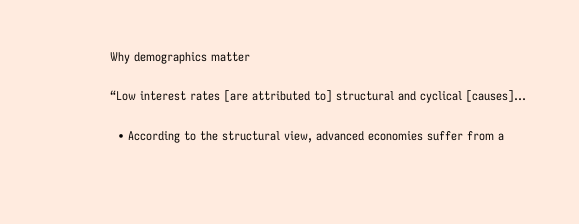Why demographics matter

“Low interest rates [are attributed to] structural and cyclical [causes]…

  • According to the structural view, advanced economies suffer from a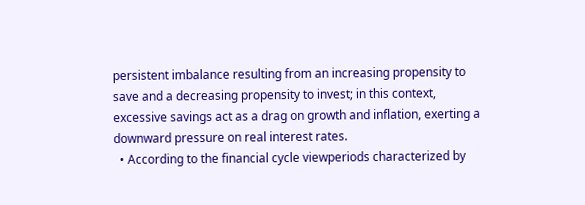persistent imbalance resulting from an increasing propensity to save and a decreasing propensity to invest; in this context, excessive savings act as a drag on growth and inflation, exerting a downward pressure on real interest rates.
  • According to the financial cycle viewperiods characterized by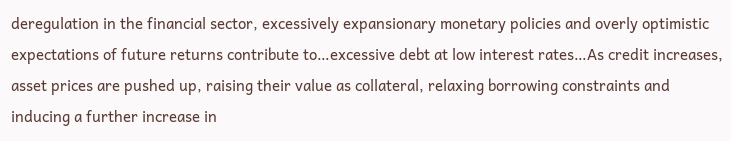deregulation in the financial sector, excessively expansionary monetary policies and overly optimistic expectations of future returns contribute to…excessive debt at low interest rates…As credit increases, asset prices are pushed up, raising their value as collateral, relaxing borrowing constraints and inducing a further increase in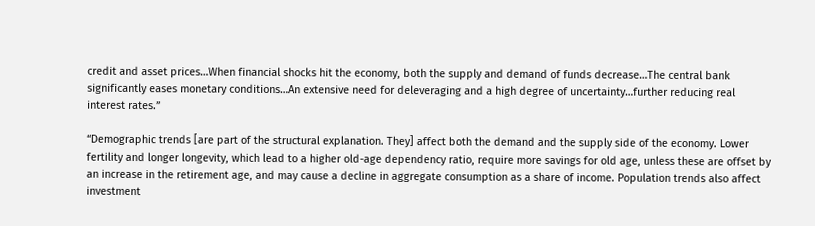credit and asset prices…When financial shocks hit the economy, both the supply and demand of funds decrease…The central bank significantly eases monetary conditions…An extensive need for deleveraging and a high degree of uncertainty…further reducing real interest rates.”

“Demographic trends [are part of the structural explanation. They] affect both the demand and the supply side of the economy. Lower fertility and longer longevity, which lead to a higher old-age dependency ratio, require more savings for old age, unless these are offset by an increase in the retirement age, and may cause a decline in aggregate consumption as a share of income. Population trends also affect investment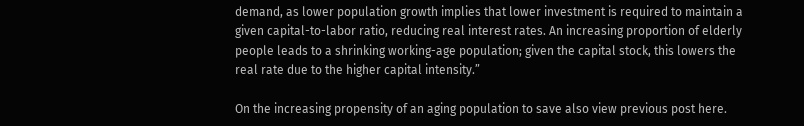demand, as lower population growth implies that lower investment is required to maintain a given capital-to-labor ratio, reducing real interest rates. An increasing proportion of elderly people leads to a shrinking working-age population; given the capital stock, this lowers the real rate due to the higher capital intensity.”

On the increasing propensity of an aging population to save also view previous post here.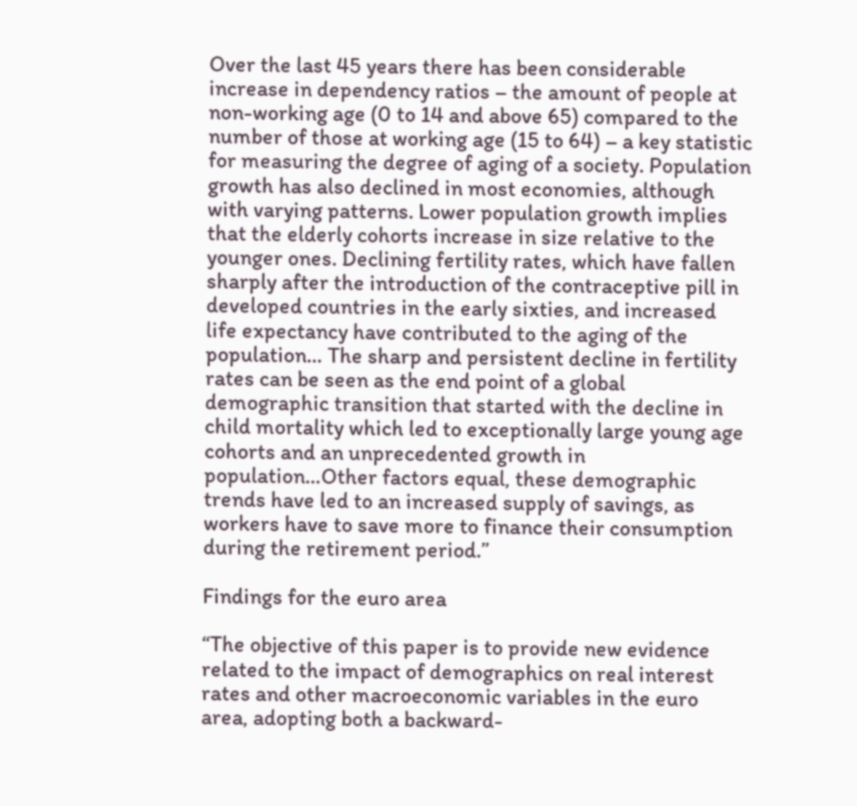Over the last 45 years there has been considerable increase in dependency ratios – the amount of people at non-working age (0 to 14 and above 65) compared to the number of those at working age (15 to 64) – a key statistic for measuring the degree of aging of a society. Population growth has also declined in most economies, although with varying patterns. Lower population growth implies that the elderly cohorts increase in size relative to the younger ones. Declining fertility rates, which have fallen sharply after the introduction of the contraceptive pill in developed countries in the early sixties, and increased life expectancy have contributed to the aging of the population… The sharp and persistent decline in fertility rates can be seen as the end point of a global demographic transition that started with the decline in child mortality which led to exceptionally large young age cohorts and an unprecedented growth in population…Other factors equal, these demographic trends have led to an increased supply of savings, as workers have to save more to finance their consumption during the retirement period.”

Findings for the euro area

“The objective of this paper is to provide new evidence related to the impact of demographics on real interest rates and other macroeconomic variables in the euro area, adopting both a backward-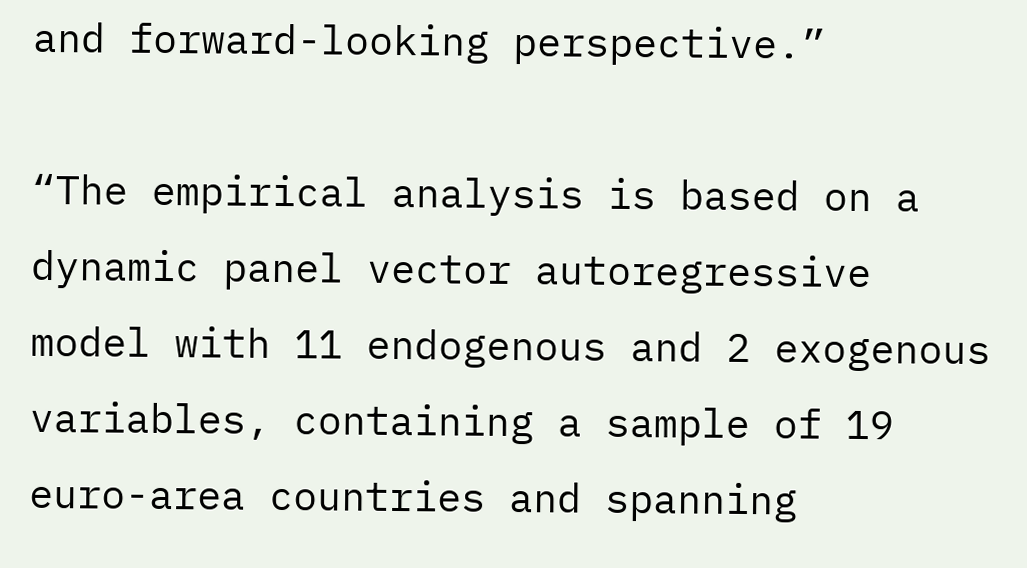and forward-looking perspective.”

“The empirical analysis is based on a dynamic panel vector autoregressive model with 11 endogenous and 2 exogenous variables, containing a sample of 19 euro-area countries and spanning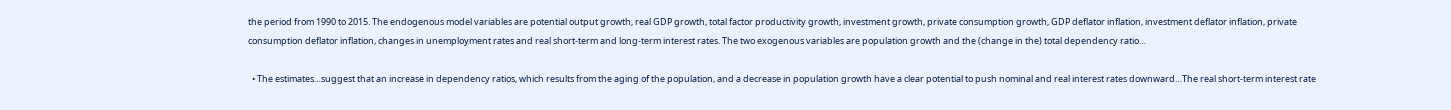the period from 1990 to 2015. The endogenous model variables are potential output growth, real GDP growth, total factor productivity growth, investment growth, private consumption growth, GDP deflator inflation, investment deflator inflation, private consumption deflator inflation, changes in unemployment rates and real short-term and long-term interest rates. The two exogenous variables are population growth and the (change in the) total dependency ratio…

  • The estimates…suggest that an increase in dependency ratios, which results from the aging of the population, and a decrease in population growth have a clear potential to push nominal and real interest rates downward…The real short-term interest rate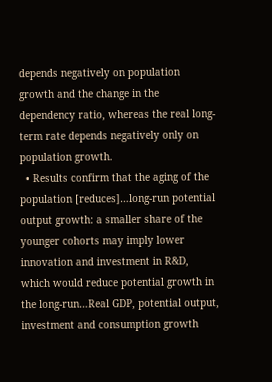depends negatively on population growth and the change in the dependency ratio, whereas the real long-term rate depends negatively only on population growth.
  • Results confirm that the aging of the population [reduces]…long-run potential output growth: a smaller share of the younger cohorts may imply lower innovation and investment in R&D, which would reduce potential growth in the long-run…Real GDP, potential output, investment and consumption growth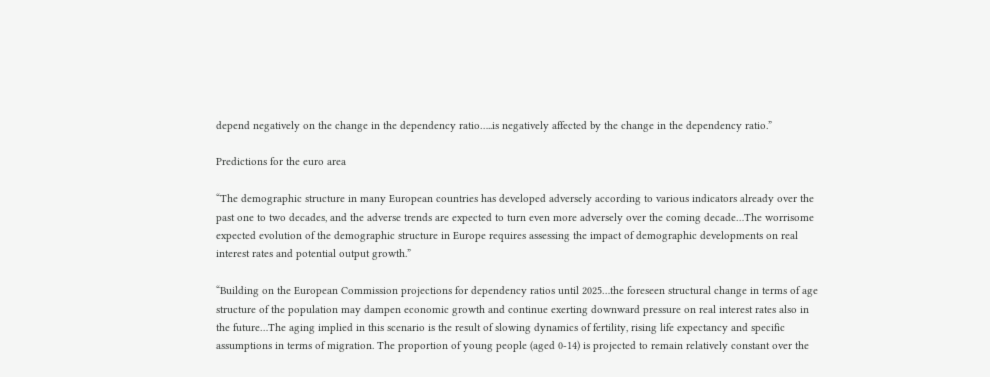depend negatively on the change in the dependency ratio…..is negatively affected by the change in the dependency ratio.”

Predictions for the euro area

“The demographic structure in many European countries has developed adversely according to various indicators already over the past one to two decades, and the adverse trends are expected to turn even more adversely over the coming decade…The worrisome expected evolution of the demographic structure in Europe requires assessing the impact of demographic developments on real interest rates and potential output growth.”

“Building on the European Commission projections for dependency ratios until 2025…the foreseen structural change in terms of age structure of the population may dampen economic growth and continue exerting downward pressure on real interest rates also in the future…The aging implied in this scenario is the result of slowing dynamics of fertility, rising life expectancy and specific assumptions in terms of migration. The proportion of young people (aged 0-14) is projected to remain relatively constant over the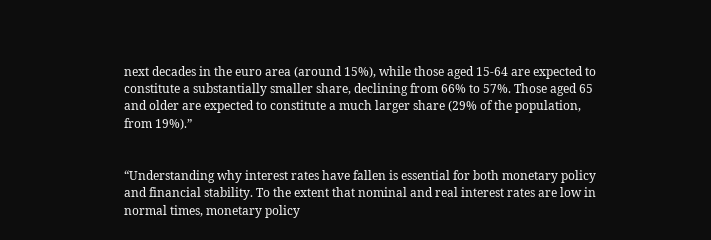next decades in the euro area (around 15%), while those aged 15-64 are expected to constitute a substantially smaller share, declining from 66% to 57%. Those aged 65 and older are expected to constitute a much larger share (29% of the population, from 19%).”


“Understanding why interest rates have fallen is essential for both monetary policy and financial stability. To the extent that nominal and real interest rates are low in normal times, monetary policy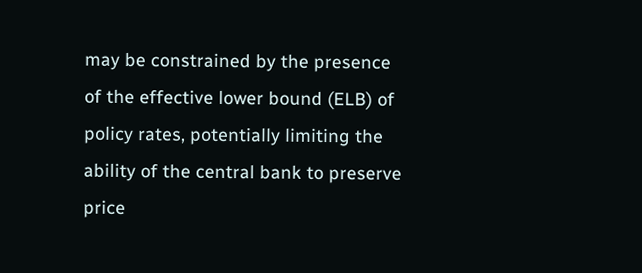may be constrained by the presence of the effective lower bound (ELB) of policy rates, potentially limiting the ability of the central bank to preserve price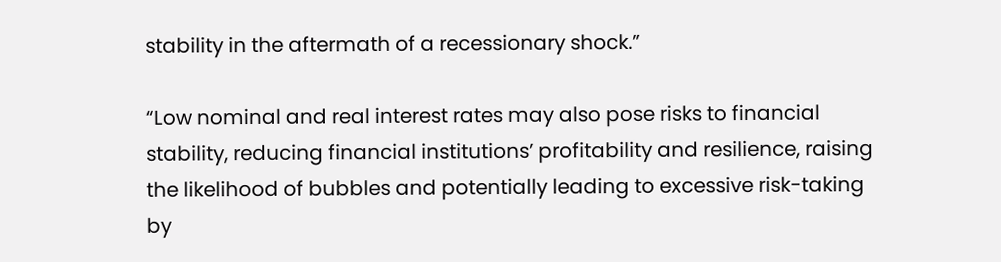stability in the aftermath of a recessionary shock.”

“Low nominal and real interest rates may also pose risks to financial stability, reducing financial institutions’ profitability and resilience, raising the likelihood of bubbles and potentially leading to excessive risk-taking by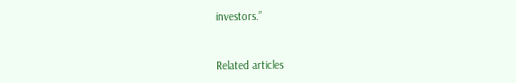investors.”


Related articles